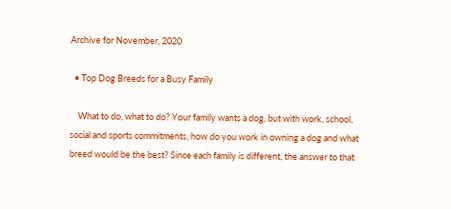Archive for November, 2020

  • Top Dog Breeds for a Busy Family

    What to do, what to do? Your family wants a dog, but with work, school, social and sports commitments, how do you work in owning a dog and what breed would be the best? Since each family is different, the answer to that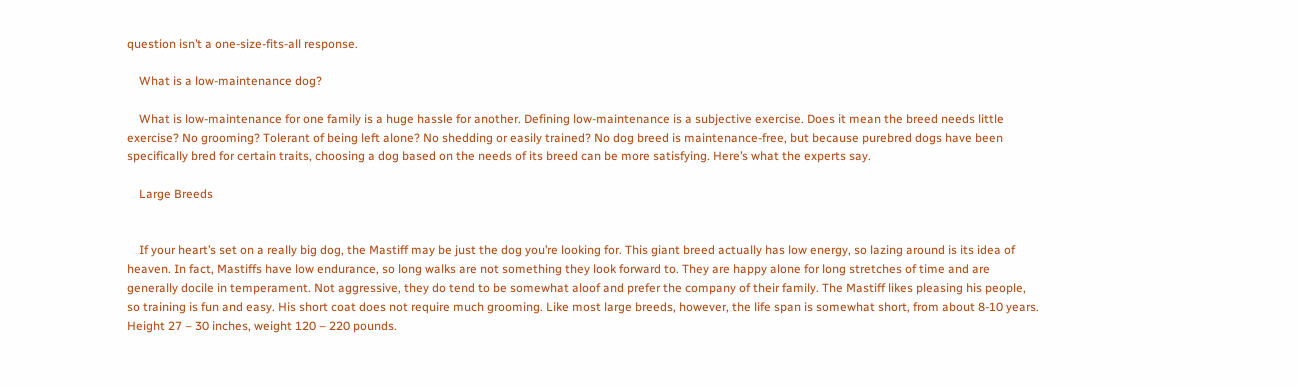question isn’t a one-size-fits-all response.

    What is a low-maintenance dog?

    What is low-maintenance for one family is a huge hassle for another. Defining low-maintenance is a subjective exercise. Does it mean the breed needs little exercise? No grooming? Tolerant of being left alone? No shedding or easily trained? No dog breed is maintenance-free, but because purebred dogs have been specifically bred for certain traits, choosing a dog based on the needs of its breed can be more satisfying. Here’s what the experts say.

    Large Breeds


    If your heart’s set on a really big dog, the Mastiff may be just the dog you’re looking for. This giant breed actually has low energy, so lazing around is its idea of heaven. In fact, Mastiffs have low endurance, so long walks are not something they look forward to. They are happy alone for long stretches of time and are generally docile in temperament. Not aggressive, they do tend to be somewhat aloof and prefer the company of their family. The Mastiff likes pleasing his people, so training is fun and easy. His short coat does not require much grooming. Like most large breeds, however, the life span is somewhat short, from about 8-10 years. Height 27 – 30 inches, weight 120 – 220 pounds.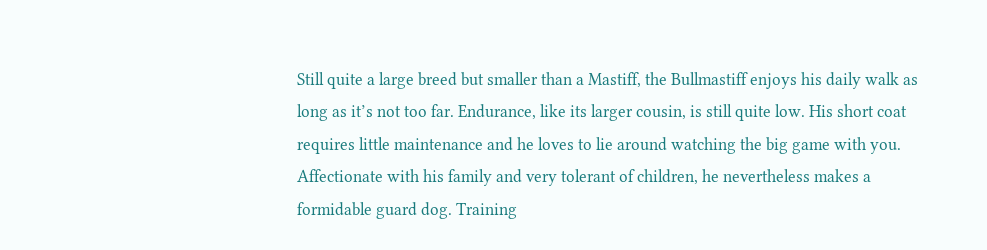Still quite a large breed but smaller than a Mastiff, the Bullmastiff enjoys his daily walk as long as it’s not too far. Endurance, like its larger cousin, is still quite low. His short coat requires little maintenance and he loves to lie around watching the big game with you. Affectionate with his family and very tolerant of children, he nevertheless makes a formidable guard dog. Training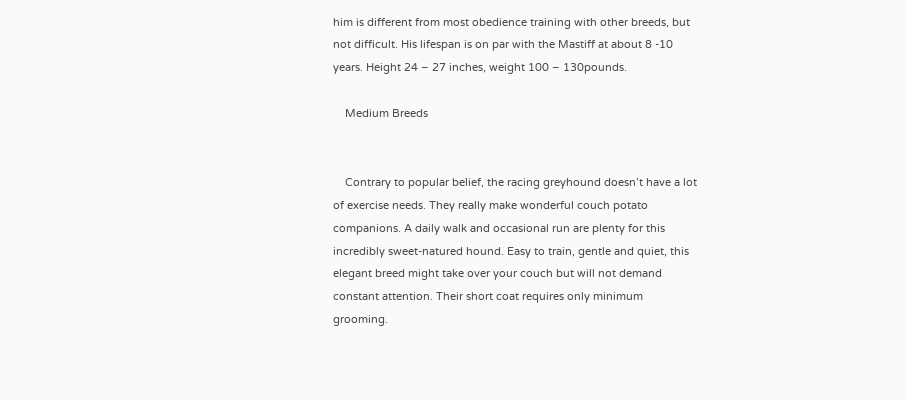him is different from most obedience training with other breeds, but not difficult. His lifespan is on par with the Mastiff at about 8 -10 years. Height 24 – 27 inches, weight 100 – 130pounds.

    Medium Breeds


    Contrary to popular belief, the racing greyhound doesn’t have a lot of exercise needs. They really make wonderful couch potato companions. A daily walk and occasional run are plenty for this incredibly sweet-natured hound. Easy to train, gentle and quiet, this elegant breed might take over your couch but will not demand constant attention. Their short coat requires only minimum grooming.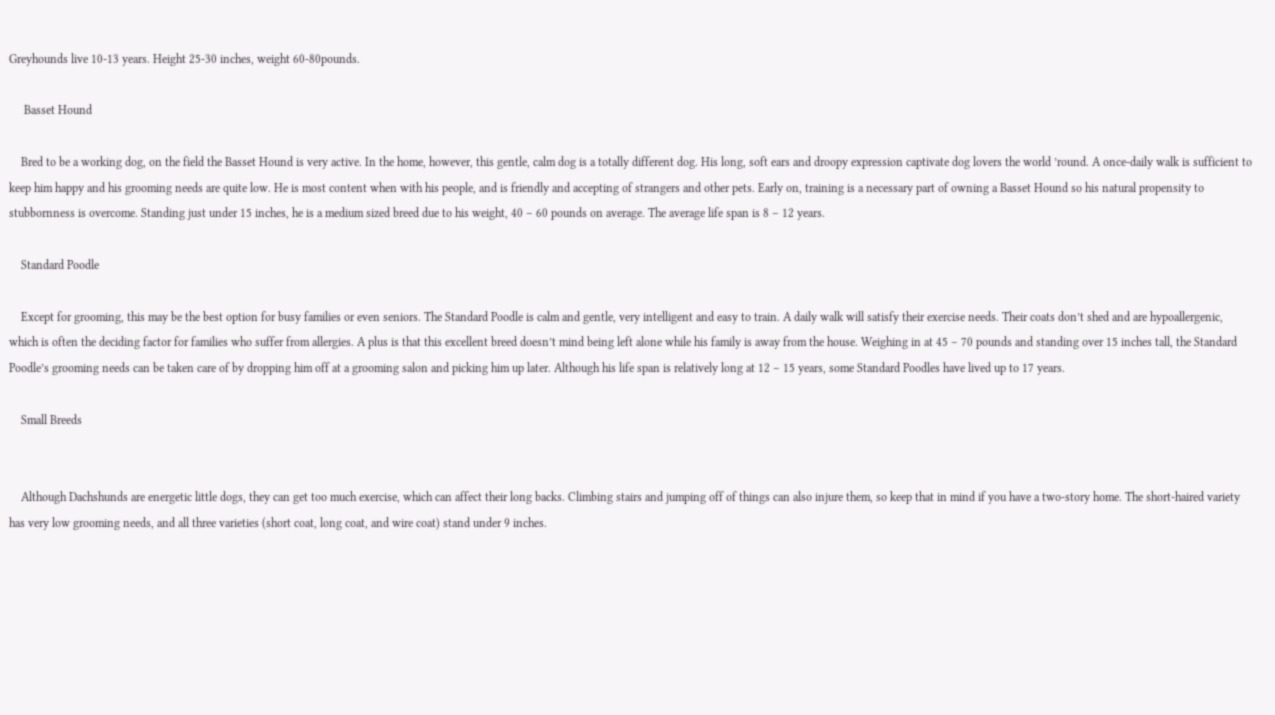Greyhounds live 10-13 years. Height 25-30 inches, weight 60-80pounds.

     Basset Hound

    Bred to be a working dog, on the field the Basset Hound is very active. In the home, however, this gentle, calm dog is a totally different dog. His long, soft ears and droopy expression captivate dog lovers the world ’round. A once-daily walk is sufficient to keep him happy and his grooming needs are quite low. He is most content when with his people, and is friendly and accepting of strangers and other pets. Early on, training is a necessary part of owning a Basset Hound so his natural propensity to stubbornness is overcome. Standing just under 15 inches, he is a medium sized breed due to his weight, 40 – 60 pounds on average. The average life span is 8 – 12 years.

    Standard Poodle

    Except for grooming, this may be the best option for busy families or even seniors. The Standard Poodle is calm and gentle, very intelligent and easy to train. A daily walk will satisfy their exercise needs. Their coats don’t shed and are hypoallergenic, which is often the deciding factor for families who suffer from allergies. A plus is that this excellent breed doesn’t mind being left alone while his family is away from the house. Weighing in at 45 – 70 pounds and standing over 15 inches tall, the Standard Poodle’s grooming needs can be taken care of by dropping him off at a grooming salon and picking him up later. Although his life span is relatively long at 12 – 15 years, some Standard Poodles have lived up to 17 years.

    Small Breeds


    Although Dachshunds are energetic little dogs, they can get too much exercise, which can affect their long backs. Climbing stairs and jumping off of things can also injure them, so keep that in mind if you have a two-story home. The short-haired variety has very low grooming needs, and all three varieties (short coat, long coat, and wire coat) stand under 9 inches.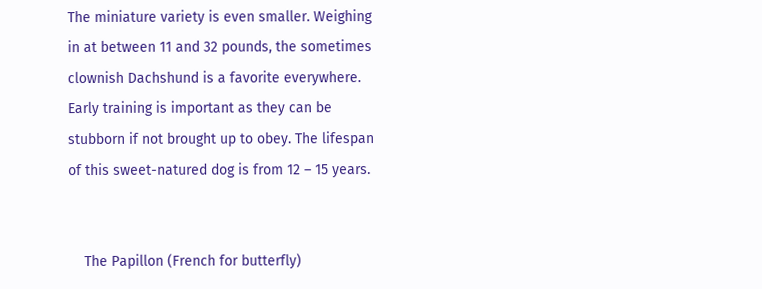The miniature variety is even smaller. Weighing in at between 11 and 32 pounds, the sometimes clownish Dachshund is a favorite everywhere. Early training is important as they can be stubborn if not brought up to obey. The lifespan of this sweet-natured dog is from 12 – 15 years.


    The Papillon (French for butterfly)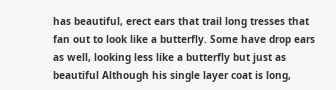has beautiful, erect ears that trail long tresses that fan out to look like a butterfly. Some have drop ears as well, looking less like a butterfly but just as beautiful Although his single layer coat is long,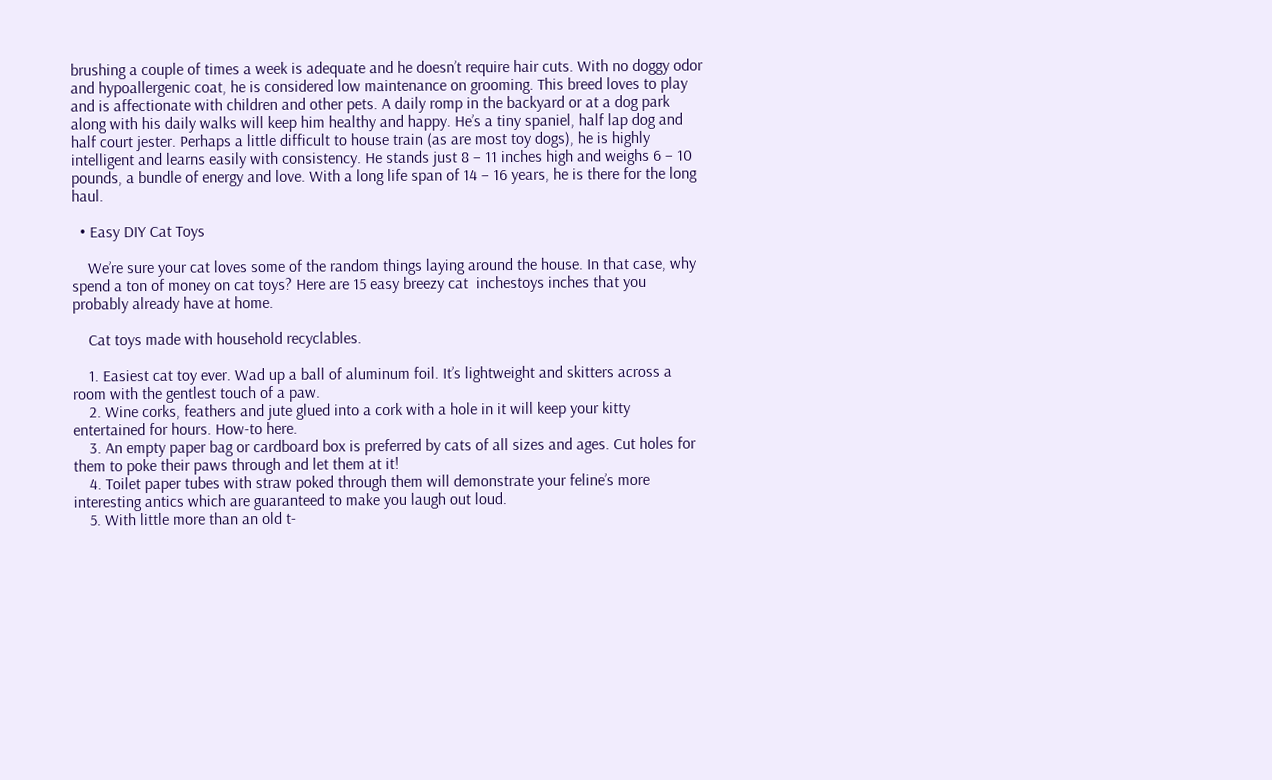brushing a couple of times a week is adequate and he doesn’t require hair cuts. With no doggy odor and hypoallergenic coat, he is considered low maintenance on grooming. This breed loves to play and is affectionate with children and other pets. A daily romp in the backyard or at a dog park along with his daily walks will keep him healthy and happy. He’s a tiny spaniel, half lap dog and half court jester. Perhaps a little difficult to house train (as are most toy dogs), he is highly intelligent and learns easily with consistency. He stands just 8 – 11 inches high and weighs 6 – 10 pounds, a bundle of energy and love. With a long life span of 14 – 16 years, he is there for the long haul.

  • Easy DIY Cat Toys

    We’re sure your cat loves some of the random things laying around the house. In that case, why spend a ton of money on cat toys? Here are 15 easy breezy cat  inchestoys inches that you probably already have at home.

    Cat toys made with household recyclables.

    1. Easiest cat toy ever. Wad up a ball of aluminum foil. It’s lightweight and skitters across a room with the gentlest touch of a paw.
    2. Wine corks, feathers and jute glued into a cork with a hole in it will keep your kitty entertained for hours. How-to here.
    3. An empty paper bag or cardboard box is preferred by cats of all sizes and ages. Cut holes for them to poke their paws through and let them at it!
    4. Toilet paper tubes with straw poked through them will demonstrate your feline’s more interesting antics which are guaranteed to make you laugh out loud.
    5. With little more than an old t-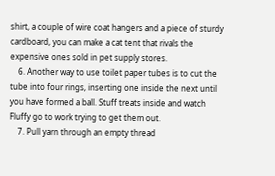shirt, a couple of wire coat hangers and a piece of sturdy cardboard, you can make a cat tent that rivals the expensive ones sold in pet supply stores.
    6. Another way to use toilet paper tubes is to cut the tube into four rings, inserting one inside the next until you have formed a ball. Stuff treats inside and watch Fluffy go to work trying to get them out.
    7. Pull yarn through an empty thread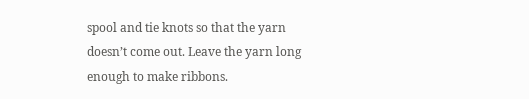spool and tie knots so that the yarn doesn’t come out. Leave the yarn long enough to make ribbons.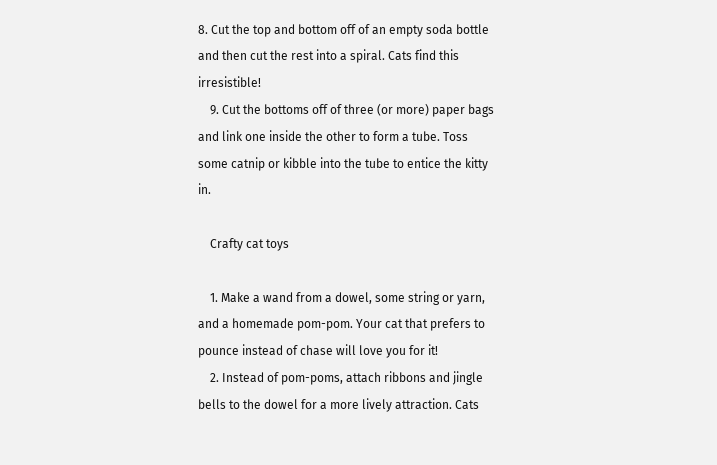8. Cut the top and bottom off of an empty soda bottle and then cut the rest into a spiral. Cats find this irresistible!
    9. Cut the bottoms off of three (or more) paper bags and link one inside the other to form a tube. Toss some catnip or kibble into the tube to entice the kitty in.

    Crafty cat toys

    1. Make a wand from a dowel, some string or yarn, and a homemade pom-pom. Your cat that prefers to pounce instead of chase will love you for it!
    2. Instead of pom-poms, attach ribbons and jingle bells to the dowel for a more lively attraction. Cats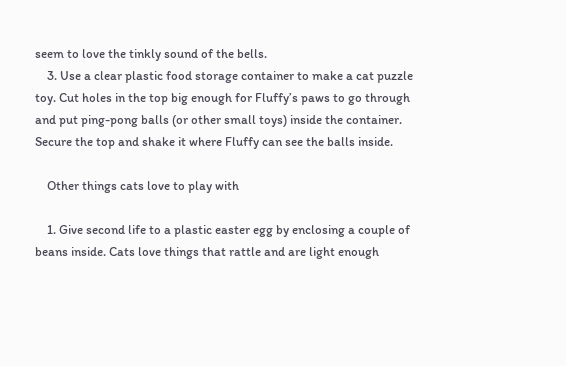seem to love the tinkly sound of the bells.
    3. Use a clear plastic food storage container to make a cat puzzle toy. Cut holes in the top big enough for Fluffy’s paws to go through and put ping-pong balls (or other small toys) inside the container. Secure the top and shake it where Fluffy can see the balls inside.

    Other things cats love to play with

    1. Give second life to a plastic easter egg by enclosing a couple of beans inside. Cats love things that rattle and are light enough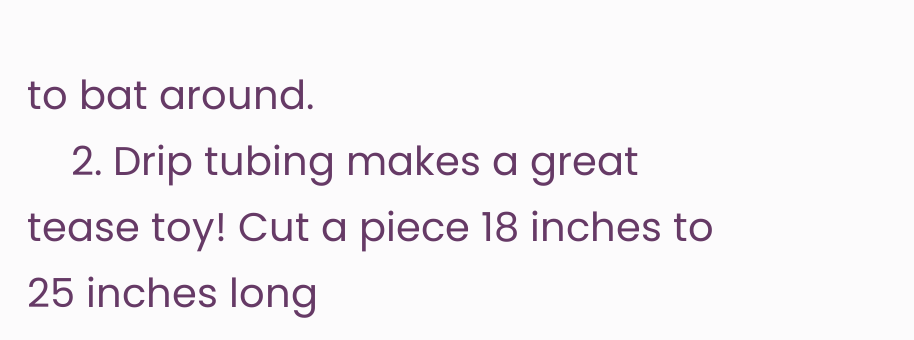to bat around.
    2. Drip tubing makes a great tease toy! Cut a piece 18 inches to 25 inches long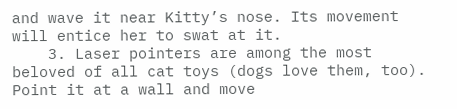and wave it near Kitty’s nose. Its movement will entice her to swat at it.
    3. Laser pointers are among the most beloved of all cat toys (dogs love them, too). Point it at a wall and move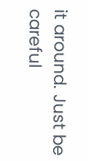it around. Just be careful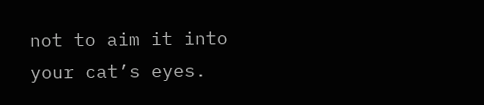not to aim it into your cat’s eyes.